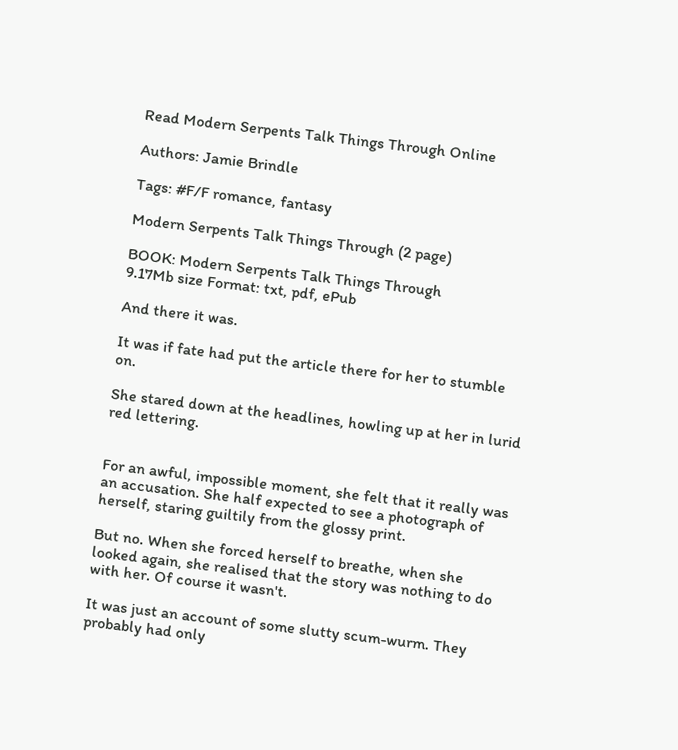Read Modern Serpents Talk Things Through Online

Authors: Jamie Brindle

Tags: #F/F romance, fantasy

Modern Serpents Talk Things Through (2 page)

BOOK: Modern Serpents Talk Things Through
9.17Mb size Format: txt, pdf, ePub

And there it was.

It was if fate had put the article there for her to stumble on.

She stared down at the headlines, howling up at her in lurid red lettering.


For an awful, impossible moment, she felt that it really was an accusation. She half expected to see a photograph of herself, staring guiltily from the glossy print.

But no. When she forced herself to breathe, when she looked again, she realised that the story was nothing to do with her. Of course it wasn't.

It was just an account of some slutty scum-wurm. They probably had only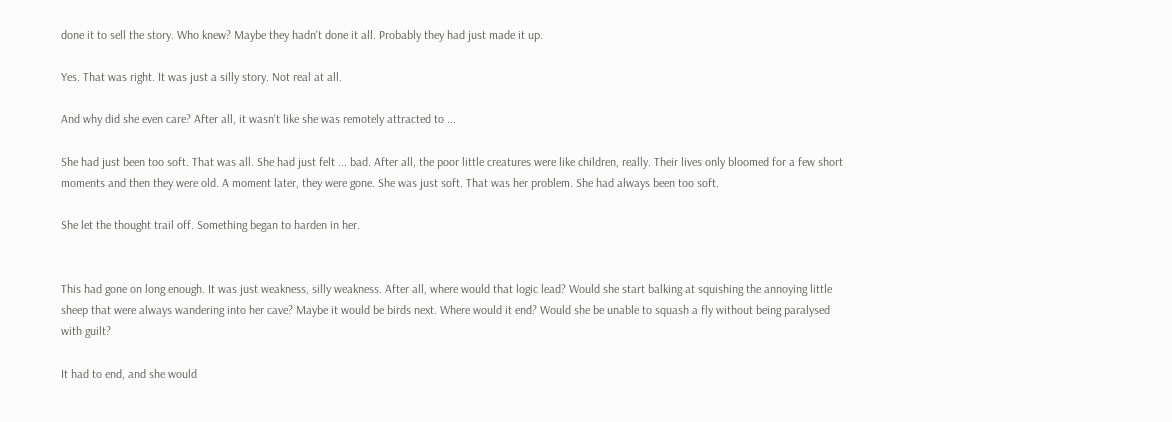done it to sell the story. Who knew? Maybe they hadn't done it all. Probably they had just made it up.

Yes. That was right. It was just a silly story. Not real at all.

And why did she even care? After all, it wasn't like she was remotely attracted to ...

She had just been too soft. That was all. She had just felt ... bad. After all, the poor little creatures were like children, really. Their lives only bloomed for a few short moments and then they were old. A moment later, they were gone. She was just soft. That was her problem. She had always been too soft.

She let the thought trail off. Something began to harden in her.


This had gone on long enough. It was just weakness, silly weakness. After all, where would that logic lead? Would she start balking at squishing the annoying little sheep that were always wandering into her cave? Maybe it would be birds next. Where would it end? Would she be unable to squash a fly without being paralysed with guilt?

It had to end, and she would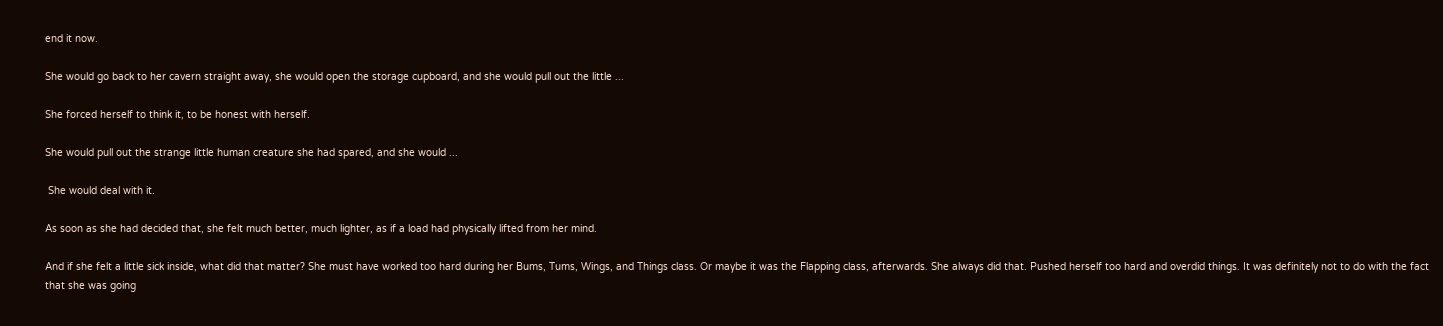end it now.

She would go back to her cavern straight away, she would open the storage cupboard, and she would pull out the little ...

She forced herself to think it, to be honest with herself.

She would pull out the strange little human creature she had spared, and she would ...

 She would deal with it.

As soon as she had decided that, she felt much better, much lighter, as if a load had physically lifted from her mind.

And if she felt a little sick inside, what did that matter? She must have worked too hard during her Bums, Tums, Wings, and Things class. Or maybe it was the Flapping class, afterwards. She always did that. Pushed herself too hard and overdid things. It was definitely not to do with the fact that she was going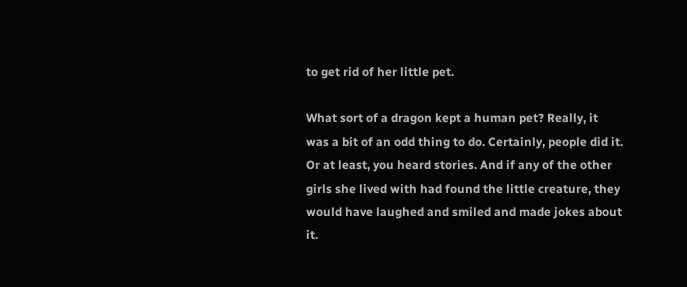to get rid of her little pet.

What sort of a dragon kept a human pet? Really, it was a bit of an odd thing to do. Certainly, people did it. Or at least, you heard stories. And if any of the other girls she lived with had found the little creature, they would have laughed and smiled and made jokes about it.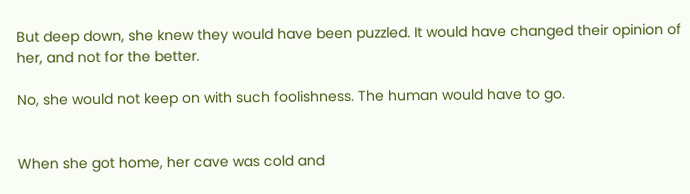But deep down, she knew they would have been puzzled. It would have changed their opinion of her, and not for the better.

No, she would not keep on with such foolishness. The human would have to go.


When she got home, her cave was cold and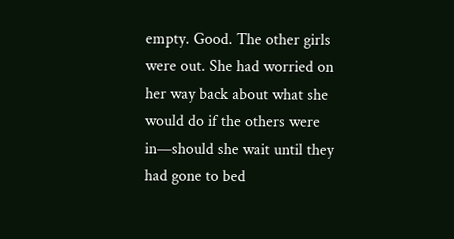empty. Good. The other girls were out. She had worried on her way back about what she would do if the others were in—should she wait until they had gone to bed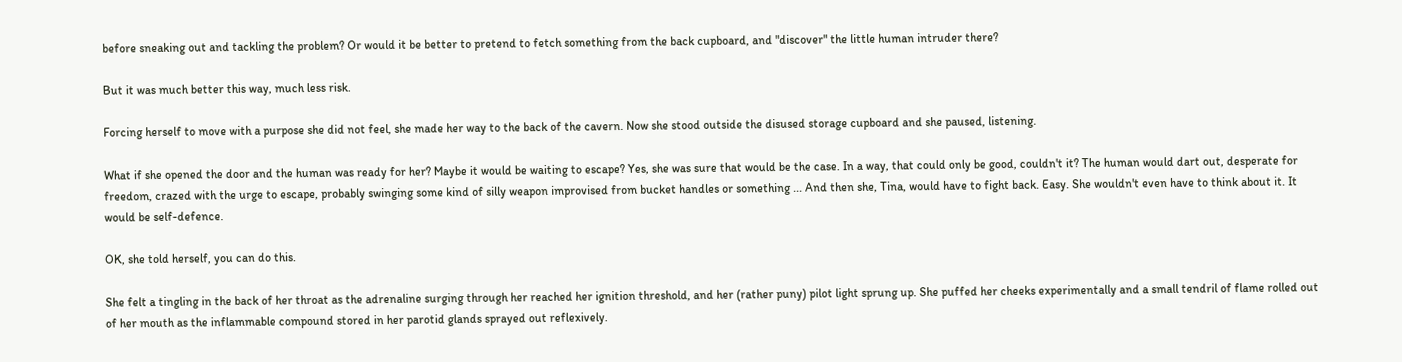before sneaking out and tackling the problem? Or would it be better to pretend to fetch something from the back cupboard, and "discover" the little human intruder there?

But it was much better this way, much less risk.

Forcing herself to move with a purpose she did not feel, she made her way to the back of the cavern. Now she stood outside the disused storage cupboard and she paused, listening.

What if she opened the door and the human was ready for her? Maybe it would be waiting to escape? Yes, she was sure that would be the case. In a way, that could only be good, couldn't it? The human would dart out, desperate for freedom, crazed with the urge to escape, probably swinging some kind of silly weapon improvised from bucket handles or something ... And then she, Tina, would have to fight back. Easy. She wouldn't even have to think about it. It would be self-defence.

OK, she told herself, you can do this.

She felt a tingling in the back of her throat as the adrenaline surging through her reached her ignition threshold, and her (rather puny) pilot light sprung up. She puffed her cheeks experimentally and a small tendril of flame rolled out of her mouth as the inflammable compound stored in her parotid glands sprayed out reflexively.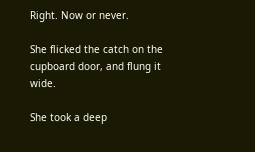Right. Now or never.

She flicked the catch on the cupboard door, and flung it wide.

She took a deep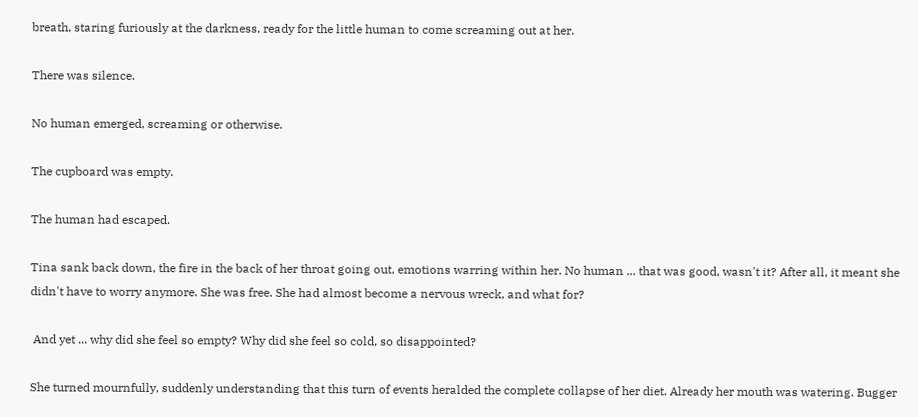breath, staring furiously at the darkness, ready for the little human to come screaming out at her.

There was silence.

No human emerged, screaming or otherwise.

The cupboard was empty.

The human had escaped.

Tina sank back down, the fire in the back of her throat going out, emotions warring within her. No human ... that was good, wasn't it? After all, it meant she didn't have to worry anymore. She was free. She had almost become a nervous wreck, and what for?

 And yet ... why did she feel so empty? Why did she feel so cold, so disappointed?

She turned mournfully, suddenly understanding that this turn of events heralded the complete collapse of her diet. Already her mouth was watering. Bugger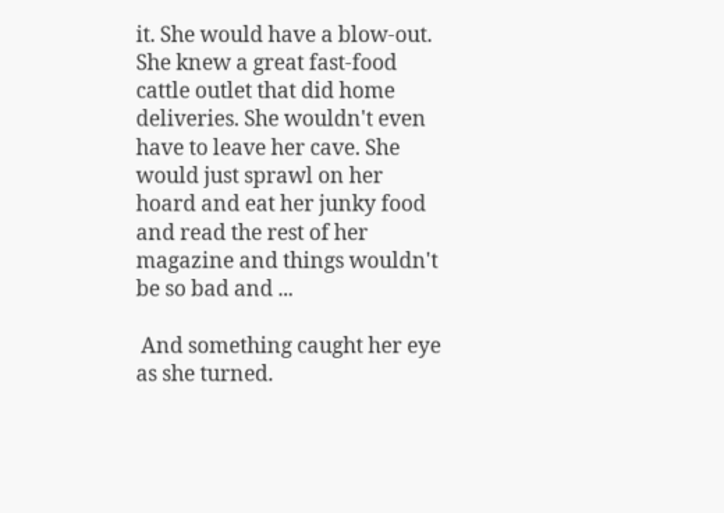it. She would have a blow-out. She knew a great fast-food cattle outlet that did home deliveries. She wouldn't even have to leave her cave. She would just sprawl on her hoard and eat her junky food and read the rest of her magazine and things wouldn't be so bad and ...

 And something caught her eye as she turned.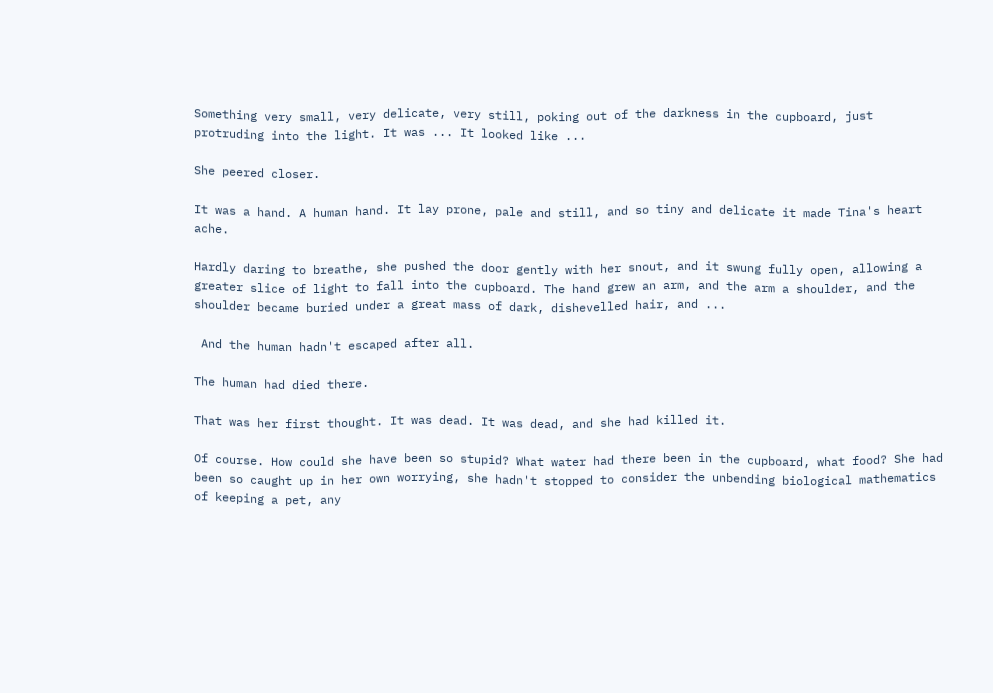Something very small, very delicate, very still, poking out of the darkness in the cupboard, just protruding into the light. It was ... It looked like ...

She peered closer.

It was a hand. A human hand. It lay prone, pale and still, and so tiny and delicate it made Tina's heart ache.

Hardly daring to breathe, she pushed the door gently with her snout, and it swung fully open, allowing a greater slice of light to fall into the cupboard. The hand grew an arm, and the arm a shoulder, and the shoulder became buried under a great mass of dark, dishevelled hair, and ...

 And the human hadn't escaped after all.

The human had died there.

That was her first thought. It was dead. It was dead, and she had killed it.

Of course. How could she have been so stupid? What water had there been in the cupboard, what food? She had been so caught up in her own worrying, she hadn't stopped to consider the unbending biological mathematics of keeping a pet, any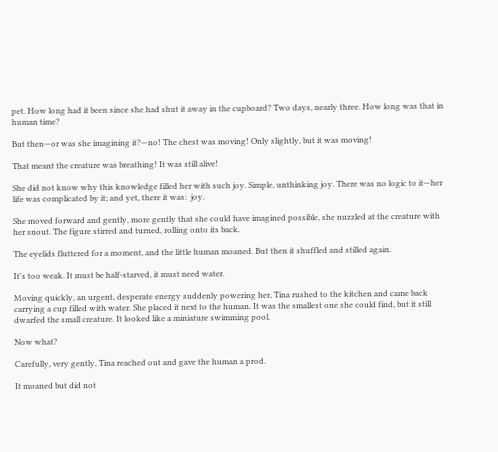pet. How long had it been since she had shut it away in the cupboard? Two days, nearly three. How long was that in human time?

But then—or was she imagining it?—no! The chest was moving! Only slightly, but it was moving!

That meant the creature was breathing! It was still alive!

She did not know why this knowledge filled her with such joy. Simple, unthinking joy. There was no logic to it—her life was complicated by it; and yet, there it was:  joy.

She moved forward and gently, more gently that she could have imagined possible, she nuzzled at the creature with her snout. The figure stirred and turned, rolling onto its back.

The eyelids fluttered for a moment, and the little human moaned. But then it shuffled and stilled again.

It's too weak. It must be half-starved, it must need water.

Moving quickly, an urgent, desperate energy suddenly powering her, Tina rushed to the kitchen and came back carrying a cup filled with water. She placed it next to the human. It was the smallest one she could find, but it still dwarfed the small creature. It looked like a miniature swimming pool.

Now what?

Carefully, very gently, Tina reached out and gave the human a prod.

It moaned but did not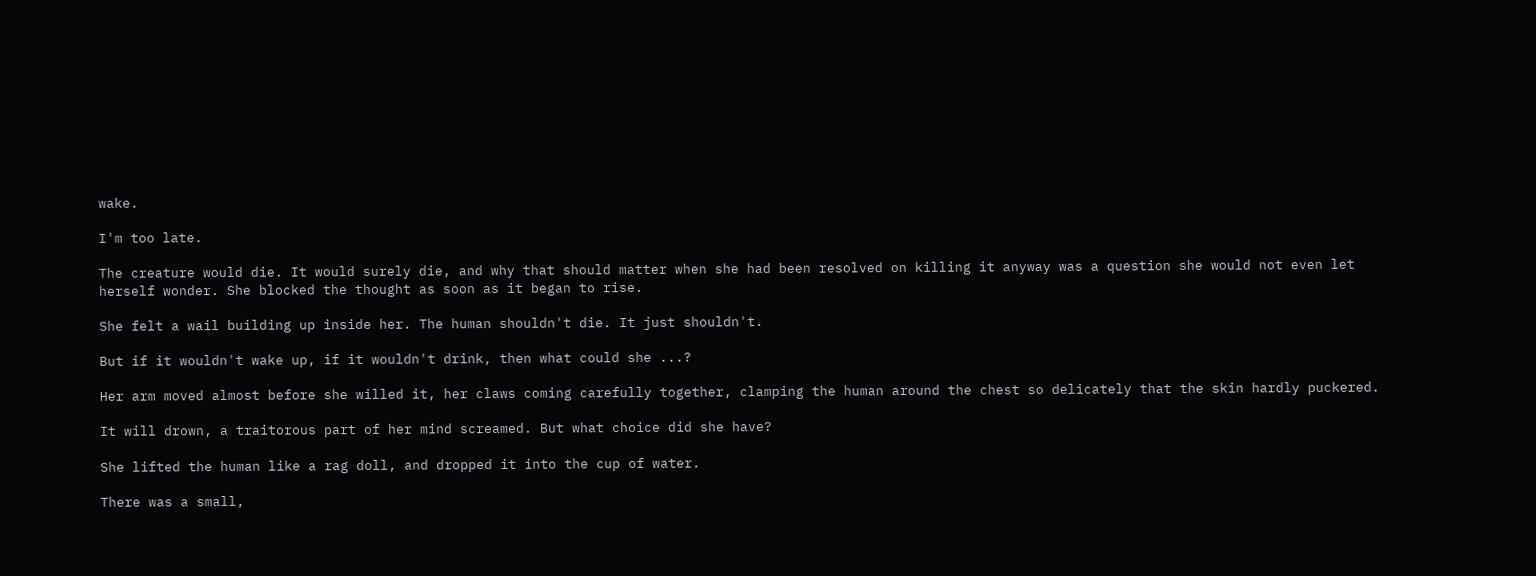wake.

I'm too late.

The creature would die. It would surely die, and why that should matter when she had been resolved on killing it anyway was a question she would not even let herself wonder. She blocked the thought as soon as it began to rise.

She felt a wail building up inside her. The human shouldn't die. It just shouldn't.

But if it wouldn't wake up, if it wouldn't drink, then what could she ...?

Her arm moved almost before she willed it, her claws coming carefully together, clamping the human around the chest so delicately that the skin hardly puckered.

It will drown, a traitorous part of her mind screamed. But what choice did she have?

She lifted the human like a rag doll, and dropped it into the cup of water.

There was a small,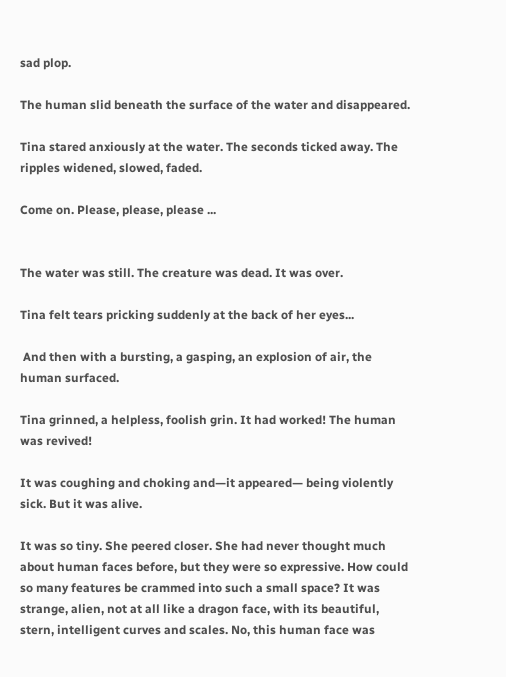sad plop.

The human slid beneath the surface of the water and disappeared.

Tina stared anxiously at the water. The seconds ticked away. The ripples widened, slowed, faded.

Come on. Please, please, please ...


The water was still. The creature was dead. It was over.

Tina felt tears pricking suddenly at the back of her eyes...

 And then with a bursting, a gasping, an explosion of air, the human surfaced.

Tina grinned, a helpless, foolish grin. It had worked! The human was revived!

It was coughing and choking and—it appeared— being violently sick. But it was alive.

It was so tiny. She peered closer. She had never thought much about human faces before, but they were so expressive. How could so many features be crammed into such a small space? It was strange, alien, not at all like a dragon face, with its beautiful, stern, intelligent curves and scales. No, this human face was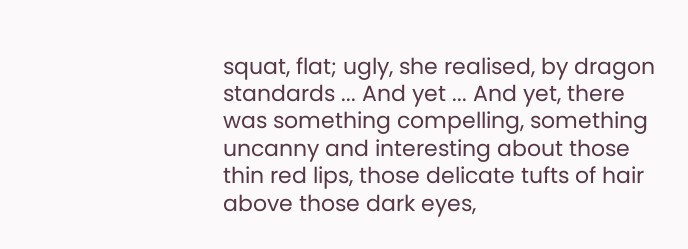squat, flat; ugly, she realised, by dragon standards ... And yet ... And yet, there was something compelling, something uncanny and interesting about those thin red lips, those delicate tufts of hair above those dark eyes,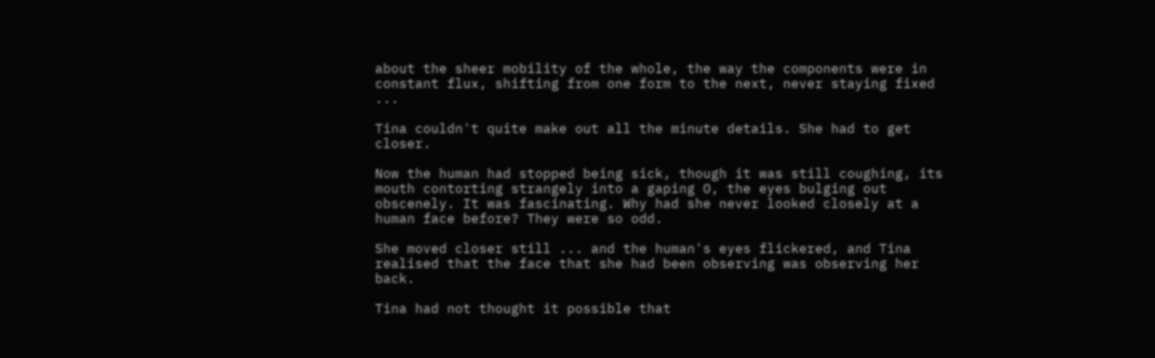about the sheer mobility of the whole, the way the components were in constant flux, shifting from one form to the next, never staying fixed ...

Tina couldn't quite make out all the minute details. She had to get closer.

Now the human had stopped being sick, though it was still coughing, its mouth contorting strangely into a gaping O, the eyes bulging out obscenely. It was fascinating. Why had she never looked closely at a human face before? They were so odd.

She moved closer still ... and the human's eyes flickered, and Tina realised that the face that she had been observing was observing her back.

Tina had not thought it possible that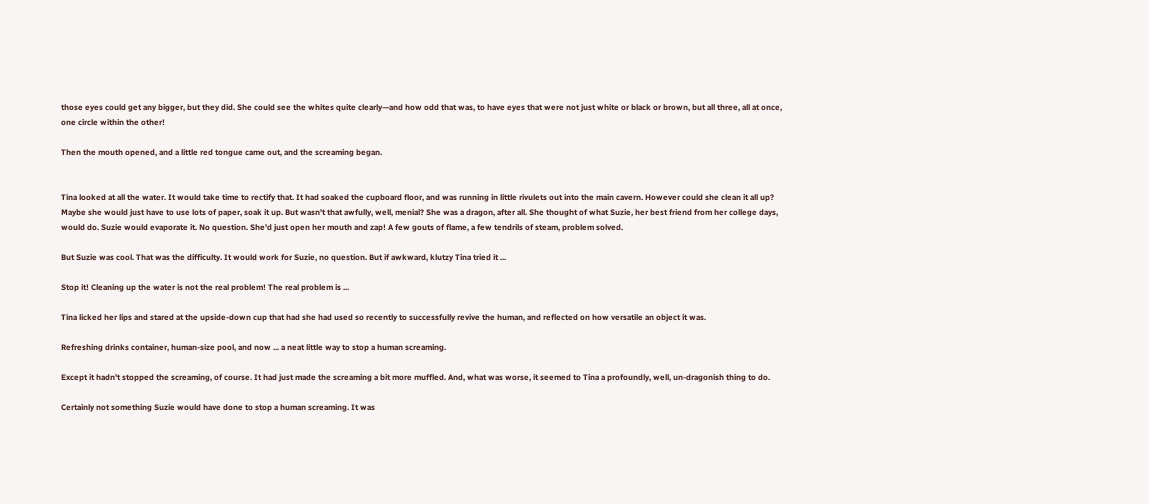those eyes could get any bigger, but they did. She could see the whites quite clearly—and how odd that was, to have eyes that were not just white or black or brown, but all three, all at once, one circle within the other!

Then the mouth opened, and a little red tongue came out, and the screaming began.


Tina looked at all the water. It would take time to rectify that. It had soaked the cupboard floor, and was running in little rivulets out into the main cavern. However could she clean it all up? Maybe she would just have to use lots of paper, soak it up. But wasn't that awfully, well, menial? She was a dragon, after all. She thought of what Suzie, her best friend from her college days, would do. Suzie would evaporate it. No question. She'd just open her mouth and zap! A few gouts of flame, a few tendrils of steam, problem solved.

But Suzie was cool. That was the difficulty. It would work for Suzie, no question. But if awkward, klutzy Tina tried it ...

Stop it! Cleaning up the water is not the real problem! The real problem is ...

Tina licked her lips and stared at the upside-down cup that had she had used so recently to successfully revive the human, and reflected on how versatile an object it was.

Refreshing drinks container, human-size pool, and now ... a neat little way to stop a human screaming.

Except it hadn't stopped the screaming, of course. It had just made the screaming a bit more muffled. And, what was worse, it seemed to Tina a profoundly, well, un-dragonish thing to do.

Certainly not something Suzie would have done to stop a human screaming. It was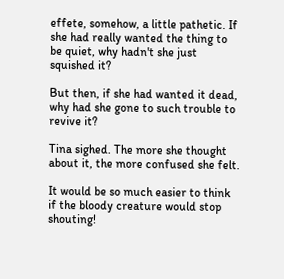effete, somehow, a little pathetic. If she had really wanted the thing to be quiet, why hadn't she just squished it?

But then, if she had wanted it dead, why had she gone to such trouble to revive it?

Tina sighed. The more she thought about it, the more confused she felt.

It would be so much easier to think if the bloody creature would stop shouting!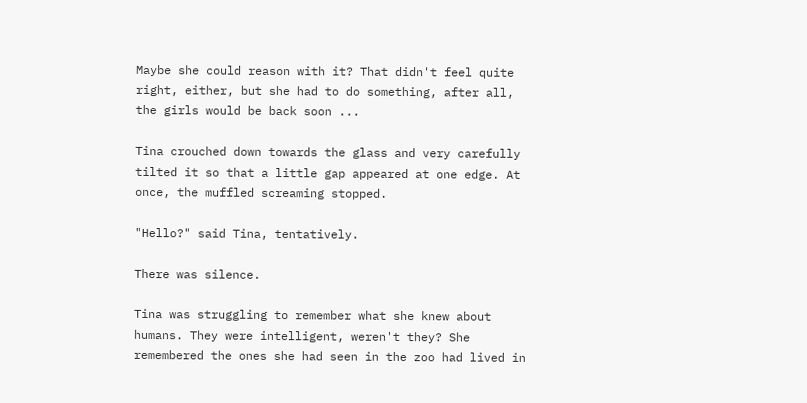Maybe she could reason with it? That didn't feel quite right, either, but she had to do something, after all, the girls would be back soon ...

Tina crouched down towards the glass and very carefully tilted it so that a little gap appeared at one edge. At once, the muffled screaming stopped.

"Hello?" said Tina, tentatively.

There was silence.

Tina was struggling to remember what she knew about humans. They were intelligent, weren't they? She remembered the ones she had seen in the zoo had lived in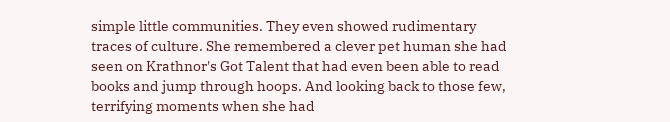simple little communities. They even showed rudimentary traces of culture. She remembered a clever pet human she had seen on Krathnor's Got Talent that had even been able to read books and jump through hoops. And looking back to those few, terrifying moments when she had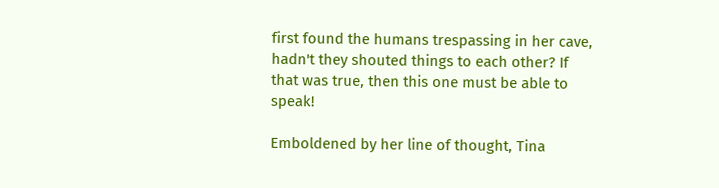first found the humans trespassing in her cave, hadn't they shouted things to each other? If that was true, then this one must be able to speak!

Emboldened by her line of thought, Tina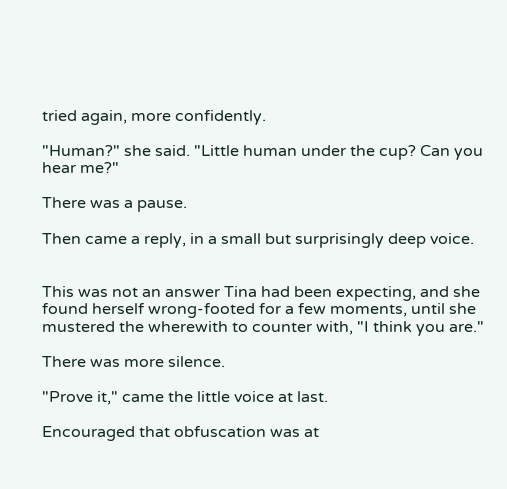tried again, more confidently.

"Human?" she said. "Little human under the cup? Can you hear me?"

There was a pause.

Then came a reply, in a small but surprisingly deep voice.


This was not an answer Tina had been expecting, and she found herself wrong-footed for a few moments, until she mustered the wherewith to counter with, "I think you are."

There was more silence.

"Prove it," came the little voice at last.

Encouraged that obfuscation was at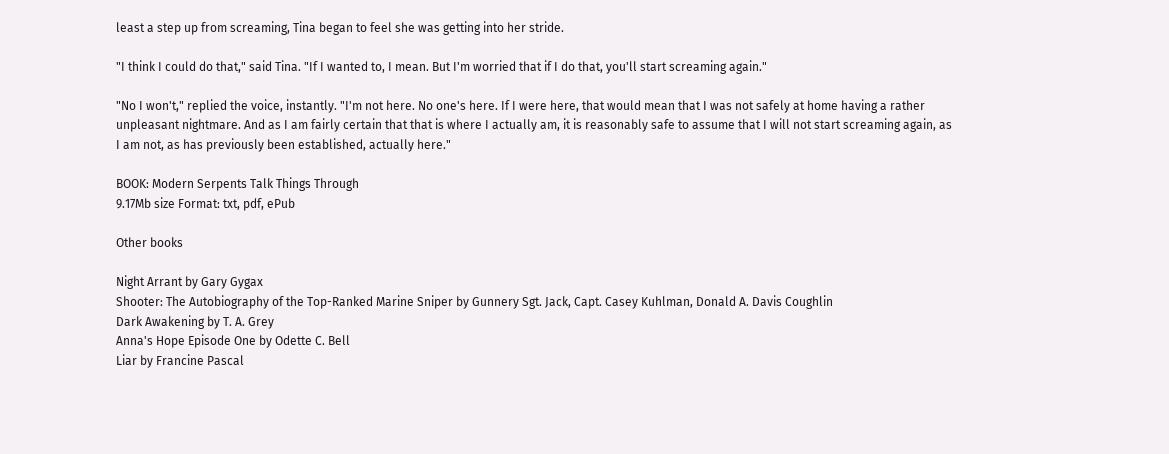least a step up from screaming, Tina began to feel she was getting into her stride.

"I think I could do that," said Tina. "If I wanted to, I mean. But I'm worried that if I do that, you'll start screaming again."

"No I won't," replied the voice, instantly. "I'm not here. No one's here. If I were here, that would mean that I was not safely at home having a rather unpleasant nightmare. And as I am fairly certain that that is where I actually am, it is reasonably safe to assume that I will not start screaming again, as I am not, as has previously been established, actually here."

BOOK: Modern Serpents Talk Things Through
9.17Mb size Format: txt, pdf, ePub

Other books

Night Arrant by Gary Gygax
Shooter: The Autobiography of the Top-Ranked Marine Sniper by Gunnery Sgt. Jack, Capt. Casey Kuhlman, Donald A. Davis Coughlin
Dark Awakening by T. A. Grey
Anna's Hope Episode One by Odette C. Bell
Liar by Francine Pascal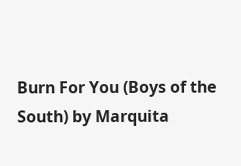Burn For You (Boys of the South) by Marquita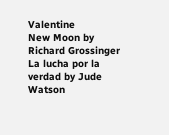Valentine
New Moon by Richard Grossinger
La lucha por la verdad by Jude Watson